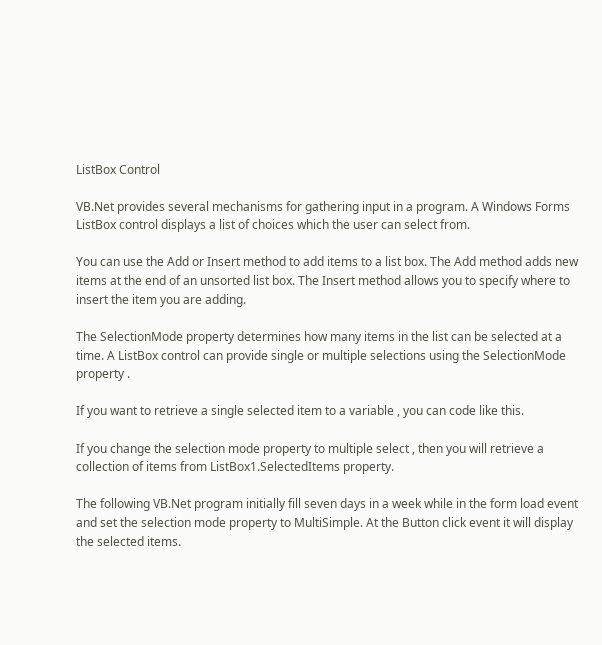ListBox Control

VB.Net provides several mechanisms for gathering input in a program. A Windows Forms ListBox control displays a list of choices which the user can select from.

You can use the Add or Insert method to add items to a list box. The Add method adds new items at the end of an unsorted list box. The Insert method allows you to specify where to insert the item you are adding.

The SelectionMode property determines how many items in the list can be selected at a time. A ListBox control can provide single or multiple selections using the SelectionMode property .

If you want to retrieve a single selected item to a variable , you can code like this.

If you change the selection mode property to multiple select , then you will retrieve a collection of items from ListBox1.SelectedItems property.

The following VB.Net program initially fill seven days in a week while in the form load event and set the selection mode property to MultiSimple. At the Button click event it will display the selected items.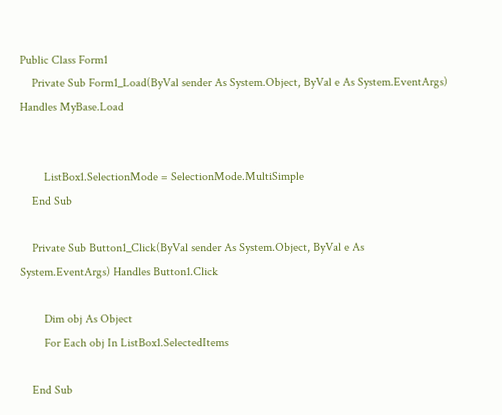Public Class Form1
    Private Sub Form1_Load(ByVal sender As System.Object, ByVal e As System.EventArgs) Handles MyBase.Load


        ListBox1.SelectionMode = SelectionMode.MultiSimple
    End Sub

    Private Sub Button1_Click(ByVal sender As System.Object, ByVal e As System.EventArgs) Handles Button1.Click

        Dim obj As Object
        For Each obj In ListBox1.SelectedItems

    End Sub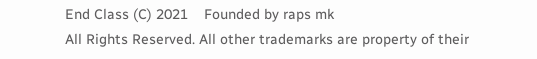End Class (C) 2021    Founded by raps mk
All Rights Reserved. All other trademarks are property of their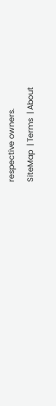respective owners.
SiteMap  | Terms  | About